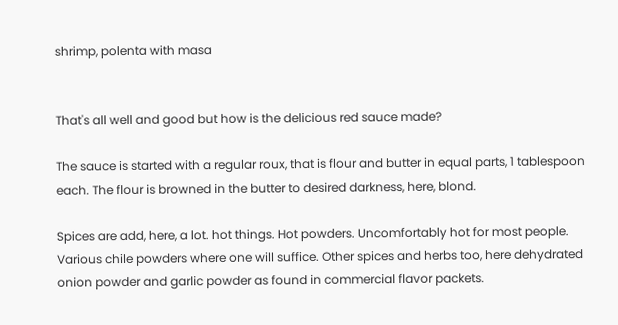shrimp, polenta with masa


That's all well and good but how is the delicious red sauce made?

The sauce is started with a regular roux, that is flour and butter in equal parts, 1 tablespoon each. The flour is browned in the butter to desired darkness, here, blond.

Spices are add, here, a lot. hot things. Hot powders. Uncomfortably hot for most people. Various chile powders where one will suffice. Other spices and herbs too, here dehydrated onion powder and garlic powder as found in commercial flavor packets.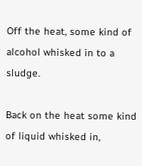Off the heat, some kind of alcohol whisked in to a sludge.

Back on the heat some kind of liquid whisked in,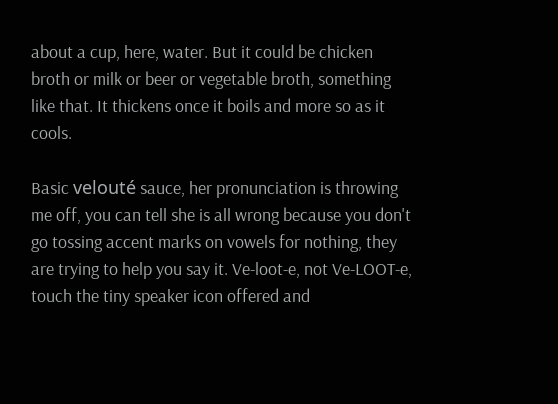about a cup, here, water. But it could be chicken broth or milk or beer or vegetable broth, something like that. It thickens once it boils and more so as it cools.

Basic velouté sauce, her pronunciation is throwing me off, you can tell she is all wrong because you don't go tossing accent marks on vowels for nothing, they are trying to help you say it. Ve-loot-e, not Ve-LOOT-e, touch the tiny speaker icon offered and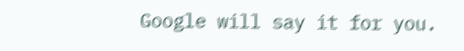Google will say it for you.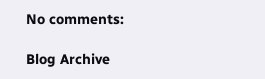No comments:

Blog Archive